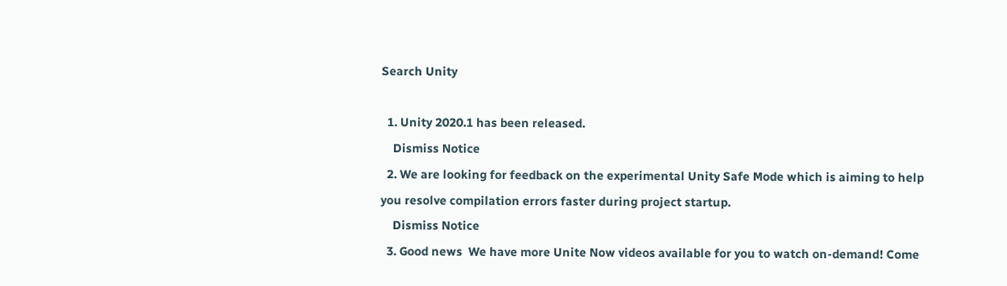Search Unity

  1. Unity 2020.1 has been released.
    Dismiss Notice
  2. We are looking for feedback on the experimental Unity Safe Mode which is aiming to help you resolve compilation errors faster during project startup.
    Dismiss Notice
  3. Good news  We have more Unite Now videos available for you to watch on-demand! Come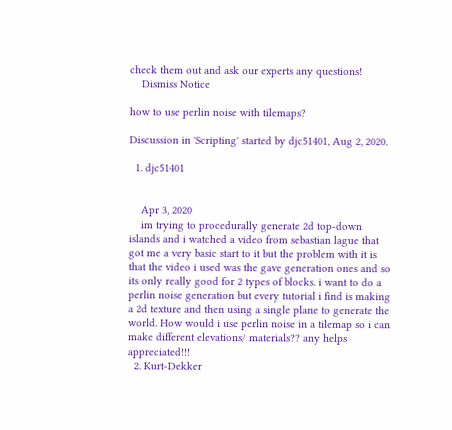check them out and ask our experts any questions!
    Dismiss Notice

how to use perlin noise with tilemaps?

Discussion in 'Scripting' started by djc51401, Aug 2, 2020.

  1. djc51401


    Apr 3, 2020
    im trying to procedurally generate 2d top-down islands and i watched a video from sebastian lague that got me a very basic start to it but the problem with it is that the video i used was the gave generation ones and so its only really good for 2 types of blocks. i want to do a perlin noise generation but every tutorial i find is making a 2d texture and then using a single plane to generate the world. How would i use perlin noise in a tilemap so i can make different elevations/ materials?? any helps appreciated!!!
  2. Kurt-Dekker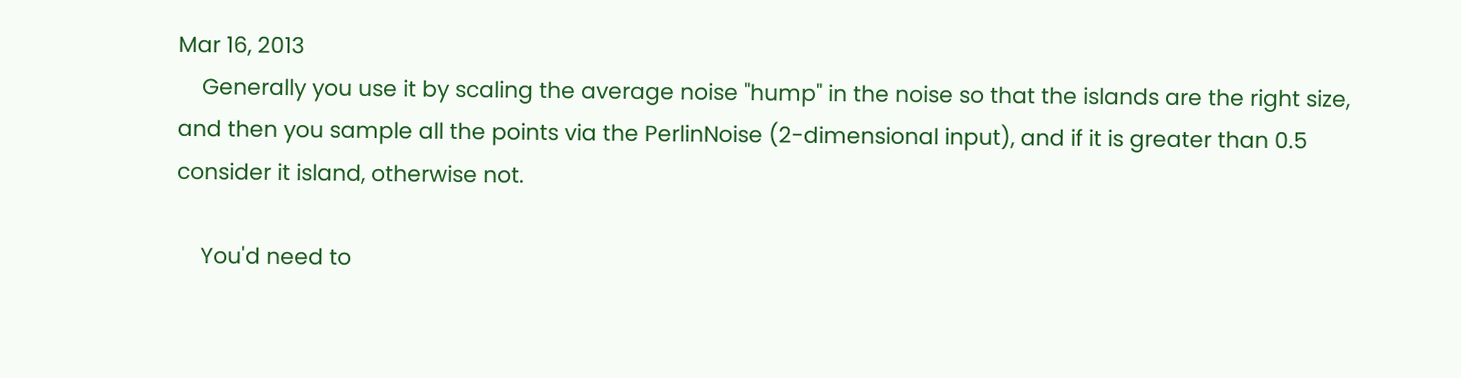Mar 16, 2013
    Generally you use it by scaling the average noise "hump" in the noise so that the islands are the right size, and then you sample all the points via the PerlinNoise (2-dimensional input), and if it is greater than 0.5 consider it island, otherwise not.

    You'd need to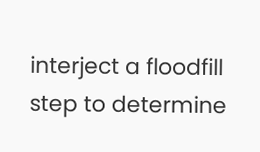interject a floodfill step to determine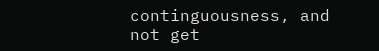continguousness, and not get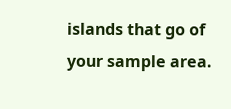islands that go of your sample area.